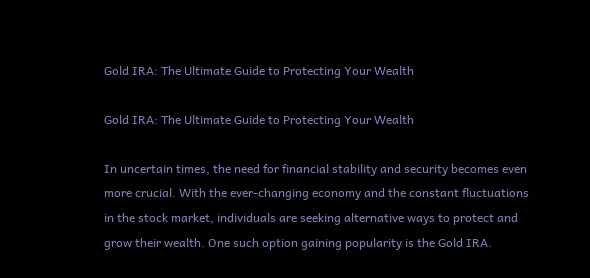Gold IRA: The Ultimate Guide to Protecting Your Wealth

Gold IRA: The Ultimate Guide to Protecting Your Wealth

In uncertain times, the need for financial stability and security becomes even more crucial. With the ever-changing economy and the constant fluctuations in the stock market, individuals are seeking alternative ways to protect and grow their wealth. One such option gaining popularity is the Gold IRA.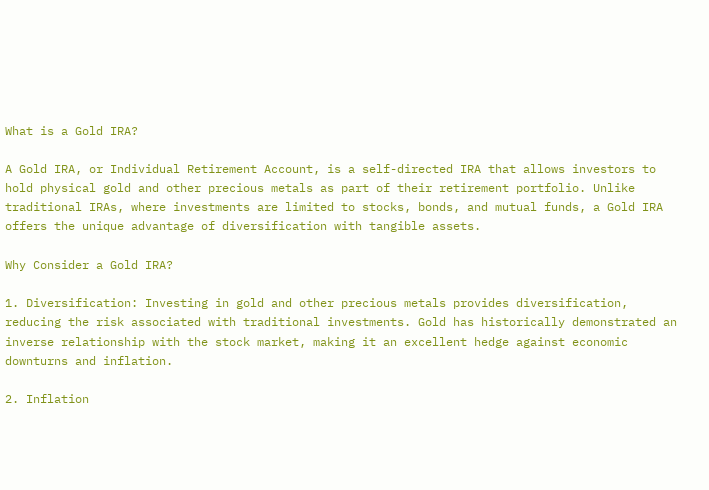What is a Gold IRA?

A Gold IRA, or Individual Retirement Account, is a self-directed IRA that allows investors to hold physical gold and other precious metals as part of their retirement portfolio. Unlike traditional IRAs, where investments are limited to stocks, bonds, and mutual funds, a Gold IRA offers the unique advantage of diversification with tangible assets.

Why Consider a Gold IRA?

1. Diversification: Investing in gold and other precious metals provides diversification, reducing the risk associated with traditional investments. Gold has historically demonstrated an inverse relationship with the stock market, making it an excellent hedge against economic downturns and inflation.

2. Inflation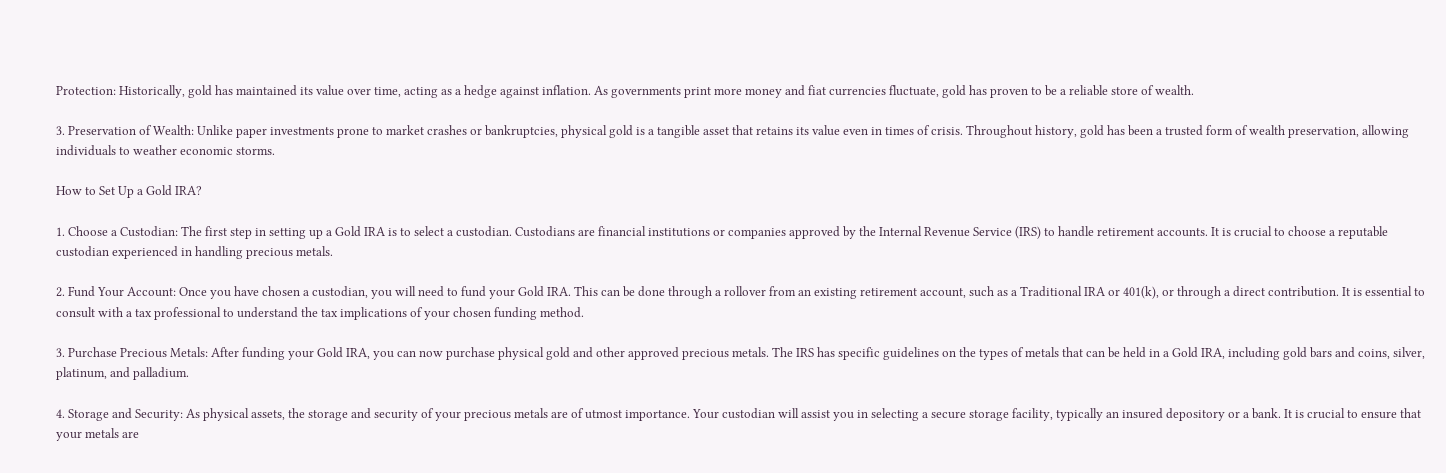Protection: Historically, gold has maintained its value over time, acting as a hedge against inflation. As governments print more money and fiat currencies fluctuate, gold has proven to be a reliable store of wealth.

3. Preservation of Wealth: Unlike paper investments prone to market crashes or bankruptcies, physical gold is a tangible asset that retains its value even in times of crisis. Throughout history, gold has been a trusted form of wealth preservation, allowing individuals to weather economic storms.

How to Set Up a Gold IRA?

1. Choose a Custodian: The first step in setting up a Gold IRA is to select a custodian. Custodians are financial institutions or companies approved by the Internal Revenue Service (IRS) to handle retirement accounts. It is crucial to choose a reputable custodian experienced in handling precious metals.

2. Fund Your Account: Once you have chosen a custodian, you will need to fund your Gold IRA. This can be done through a rollover from an existing retirement account, such as a Traditional IRA or 401(k), or through a direct contribution. It is essential to consult with a tax professional to understand the tax implications of your chosen funding method.

3. Purchase Precious Metals: After funding your Gold IRA, you can now purchase physical gold and other approved precious metals. The IRS has specific guidelines on the types of metals that can be held in a Gold IRA, including gold bars and coins, silver, platinum, and palladium.

4. Storage and Security: As physical assets, the storage and security of your precious metals are of utmost importance. Your custodian will assist you in selecting a secure storage facility, typically an insured depository or a bank. It is crucial to ensure that your metals are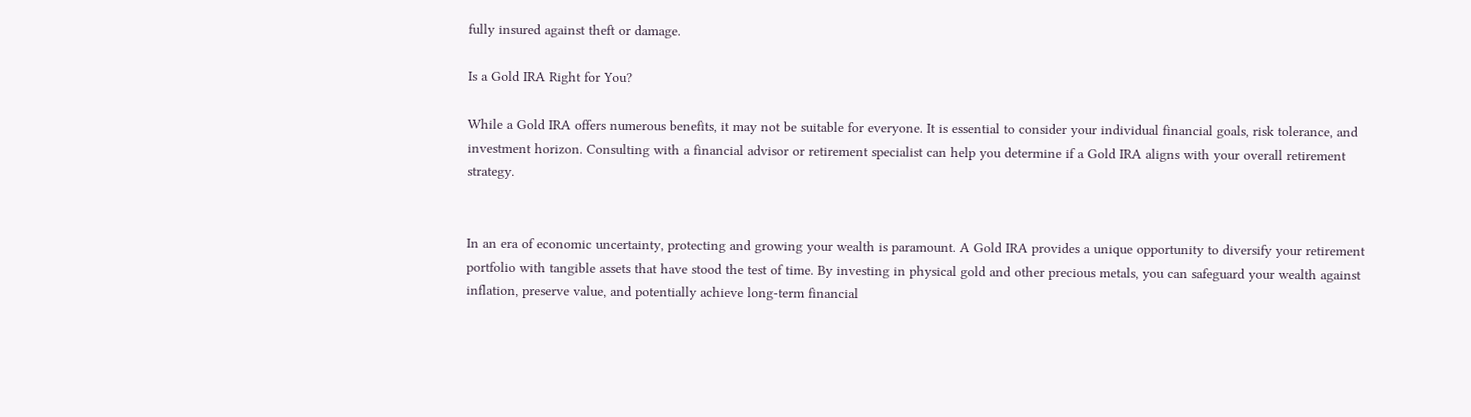fully insured against theft or damage.

Is a Gold IRA Right for You?

While a Gold IRA offers numerous benefits, it may not be suitable for everyone. It is essential to consider your individual financial goals, risk tolerance, and investment horizon. Consulting with a financial advisor or retirement specialist can help you determine if a Gold IRA aligns with your overall retirement strategy.


In an era of economic uncertainty, protecting and growing your wealth is paramount. A Gold IRA provides a unique opportunity to diversify your retirement portfolio with tangible assets that have stood the test of time. By investing in physical gold and other precious metals, you can safeguard your wealth against inflation, preserve value, and potentially achieve long-term financial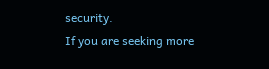security.
If you are seeking more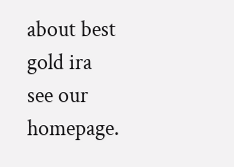about best gold ira see our homepage.